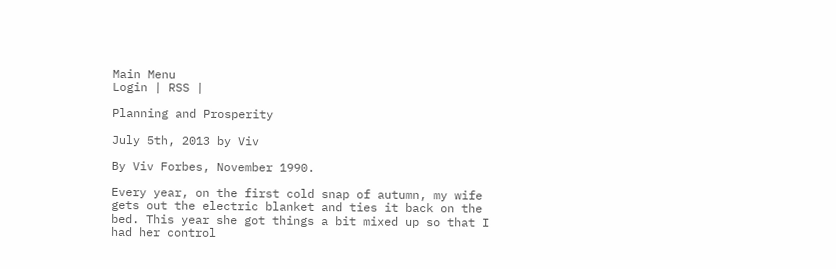Main Menu
Login | RSS |

Planning and Prosperity

July 5th, 2013 by Viv

By Viv Forbes, November 1990.

Every year, on the first cold snap of autumn, my wife gets out the electric blanket and ties it back on the bed. This year she got things a bit mixed up so that I had her control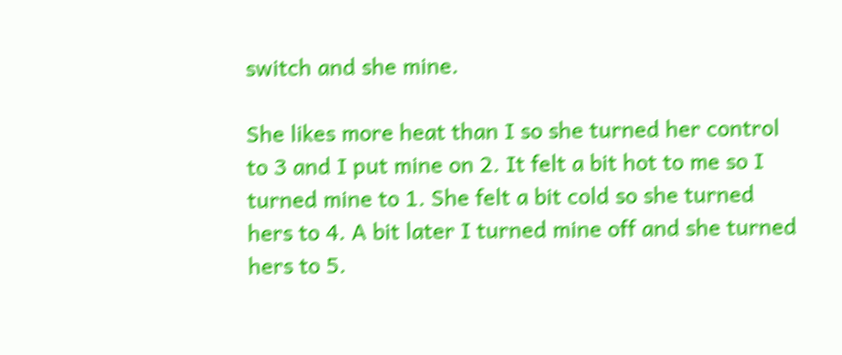switch and she mine.

She likes more heat than I so she turned her control to 3 and I put mine on 2. It felt a bit hot to me so I turned mine to 1. She felt a bit cold so she turned hers to 4. A bit later I turned mine off and she turned hers to 5.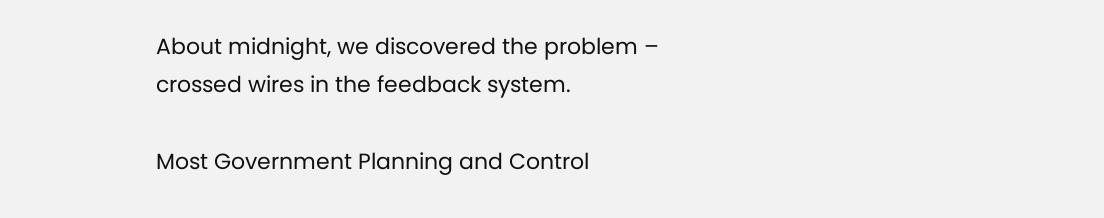About midnight, we discovered the problem – crossed wires in the feedback system.

Most Government Planning and Control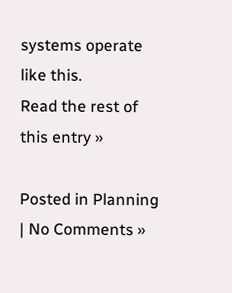systems operate like this.
Read the rest of this entry »

Posted in Planning | No Comments »